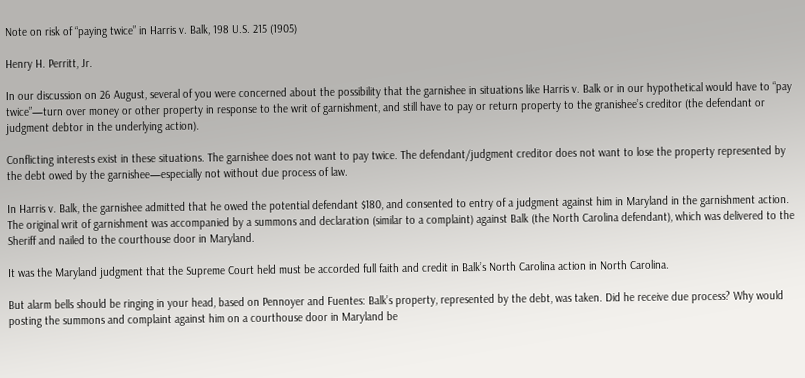Note on risk of “paying twice” in Harris v. Balk, 198 U.S. 215 (1905)

Henry H. Perritt, Jr.

In our discussion on 26 August, several of you were concerned about the possibility that the garnishee in situations like Harris v. Balk or in our hypothetical would have to “pay twice”—turn over money or other property in response to the writ of garnishment, and still have to pay or return property to the granishee’s creditor (the defendant or judgment debtor in the underlying action).

Conflicting interests exist in these situations. The garnishee does not want to pay twice. The defendant/judgment creditor does not want to lose the property represented by the debt owed by the garnishee—especially not without due process of law.

In Harris v. Balk, the garnishee admitted that he owed the potential defendant $180, and consented to entry of a judgment against him in Maryland in the garnishment action. The original writ of garnishment was accompanied by a summons and declaration (similar to a complaint) against Balk (the North Carolina defendant), which was delivered to the Sheriff and nailed to the courthouse door in Maryland.

It was the Maryland judgment that the Supreme Court held must be accorded full faith and credit in Balk’s North Carolina action in North Carolina.

But alarm bells should be ringing in your head, based on Pennoyer and Fuentes: Balk’s property, represented by the debt, was taken. Did he receive due process? Why would posting the summons and complaint against him on a courthouse door in Maryland be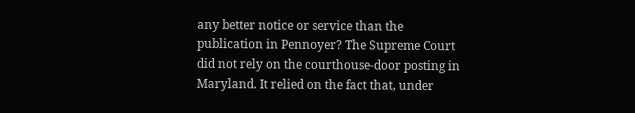any better notice or service than the publication in Pennoyer? The Supreme Court did not rely on the courthouse-door posting in Maryland. It relied on the fact that, under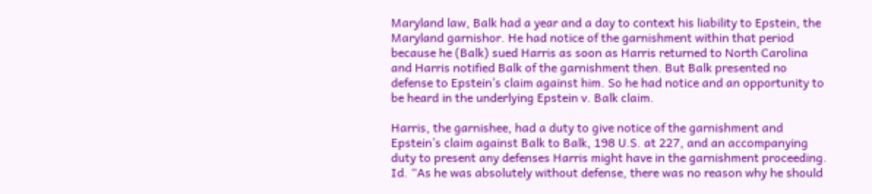Maryland law, Balk had a year and a day to context his liability to Epstein, the Maryland garnishor. He had notice of the garnishment within that period because he (Balk) sued Harris as soon as Harris returned to North Carolina and Harris notified Balk of the garnishment then. But Balk presented no defense to Epstein’s claim against him. So he had notice and an opportunity to be heard in the underlying Epstein v. Balk claim.

Harris, the garnishee, had a duty to give notice of the garnishment and Epstein’s claim against Balk to Balk, 198 U.S. at 227, and an accompanying duty to present any defenses Harris might have in the garnishment proceeding. Id. “As he was absolutely without defense, there was no reason why he should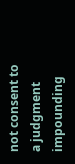not consent to a judgment impounding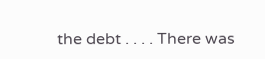the debt . . . . There was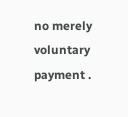no merely voluntary payment .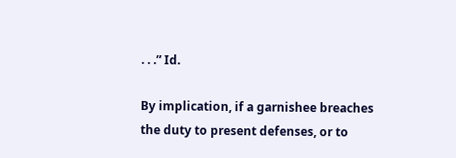. . .” Id.

By implication, if a garnishee breaches the duty to present defenses, or to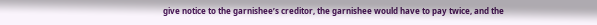give notice to the garnishee’s creditor, the garnishee would have to pay twice, and the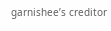garnishee’s creditor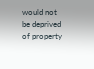would not be deprived of property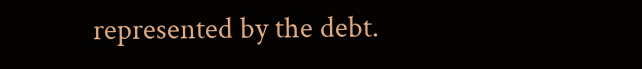represented by the debt.